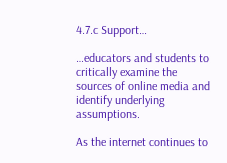4.7.c Support…

…educators and students to critically examine the sources of online media and identify underlying assumptions.

As the internet continues to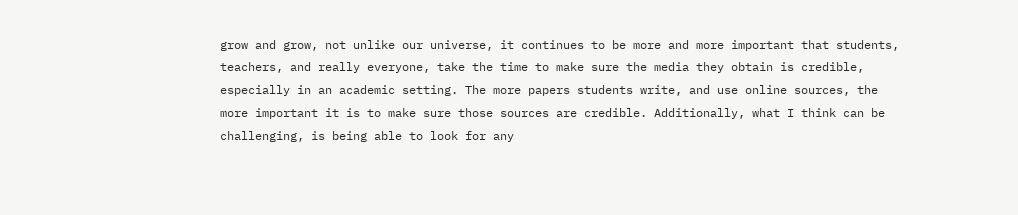grow and grow, not unlike our universe, it continues to be more and more important that students, teachers, and really everyone, take the time to make sure the media they obtain is credible, especially in an academic setting. The more papers students write, and use online sources, the more important it is to make sure those sources are credible. Additionally, what I think can be challenging, is being able to look for any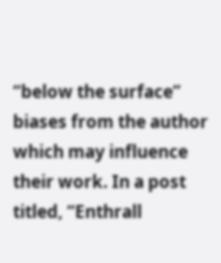“below the surface” biases from the author which may influence their work. In a post titled, “Enthrall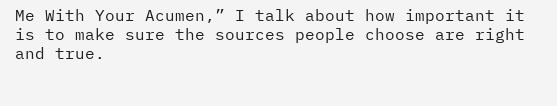Me With Your Acumen,” I talk about how important it is to make sure the sources people choose are right and true.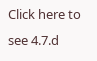Click here to see 4.7.d